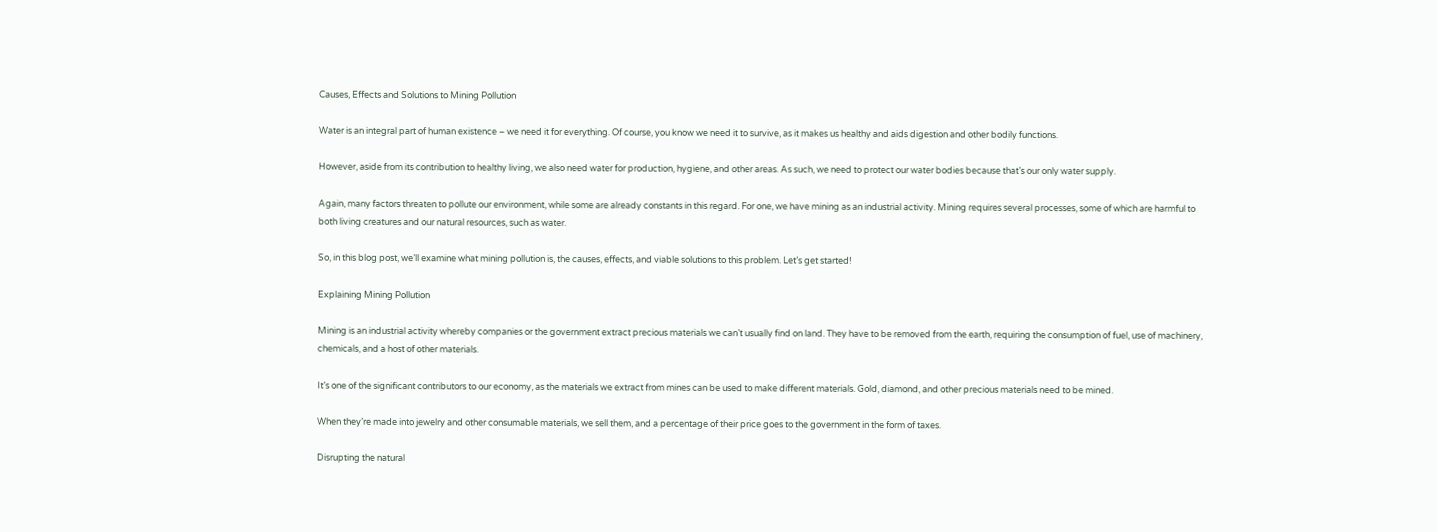Causes, Effects and Solutions to Mining Pollution

Water is an integral part of human existence – we need it for everything. Of course, you know we need it to survive, as it makes us healthy and aids digestion and other bodily functions.

However, aside from its contribution to healthy living, we also need water for production, hygiene, and other areas. As such, we need to protect our water bodies because that’s our only water supply.

Again, many factors threaten to pollute our environment, while some are already constants in this regard. For one, we have mining as an industrial activity. Mining requires several processes, some of which are harmful to both living creatures and our natural resources, such as water.

So, in this blog post, we’ll examine what mining pollution is, the causes, effects, and viable solutions to this problem. Let’s get started!

Explaining Mining Pollution

Mining is an industrial activity whereby companies or the government extract precious materials we can’t usually find on land. They have to be removed from the earth, requiring the consumption of fuel, use of machinery, chemicals, and a host of other materials.

It’s one of the significant contributors to our economy, as the materials we extract from mines can be used to make different materials. Gold, diamond, and other precious materials need to be mined.

When they’re made into jewelry and other consumable materials, we sell them, and a percentage of their price goes to the government in the form of taxes.

Disrupting the natural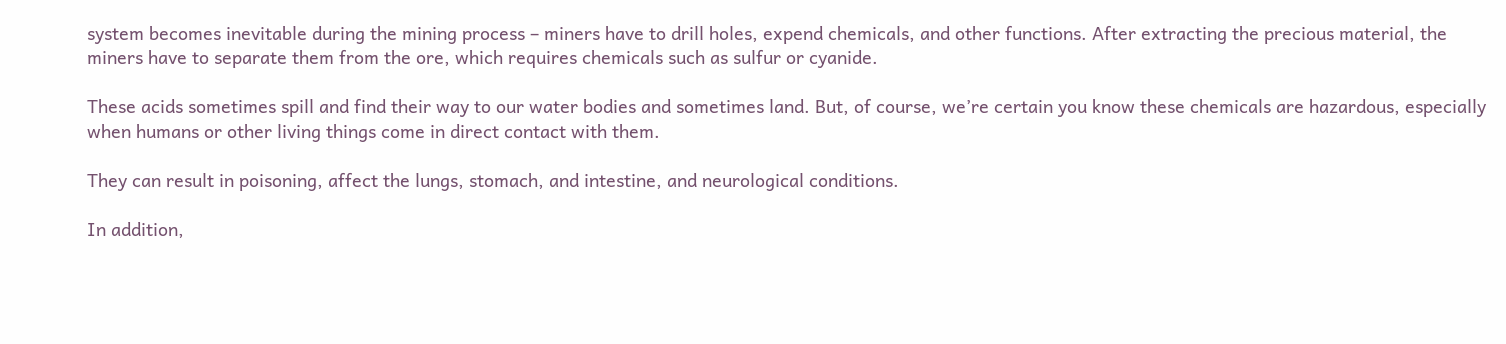system becomes inevitable during the mining process – miners have to drill holes, expend chemicals, and other functions. After extracting the precious material, the miners have to separate them from the ore, which requires chemicals such as sulfur or cyanide.

These acids sometimes spill and find their way to our water bodies and sometimes land. But, of course, we’re certain you know these chemicals are hazardous, especially when humans or other living things come in direct contact with them.

They can result in poisoning, affect the lungs, stomach, and intestine, and neurological conditions.

In addition,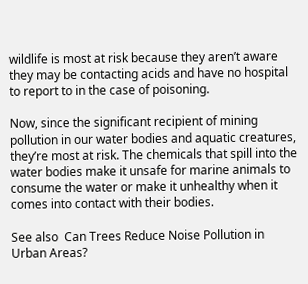wildlife is most at risk because they aren’t aware they may be contacting acids and have no hospital to report to in the case of poisoning.

Now, since the significant recipient of mining pollution in our water bodies and aquatic creatures, they’re most at risk. The chemicals that spill into the water bodies make it unsafe for marine animals to consume the water or make it unhealthy when it comes into contact with their bodies.

See also  Can Trees Reduce Noise Pollution in Urban Areas?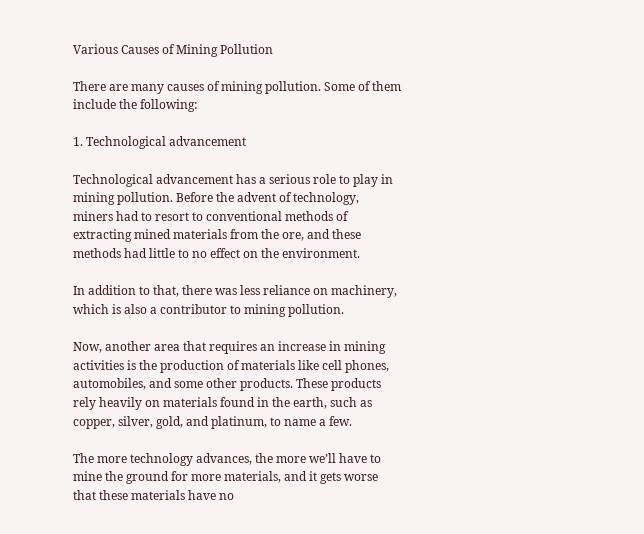Various Causes of Mining Pollution

There are many causes of mining pollution. Some of them include the following:

1. Technological advancement

Technological advancement has a serious role to play in mining pollution. Before the advent of technology, miners had to resort to conventional methods of extracting mined materials from the ore, and these methods had little to no effect on the environment.

In addition to that, there was less reliance on machinery, which is also a contributor to mining pollution.

Now, another area that requires an increase in mining activities is the production of materials like cell phones, automobiles, and some other products. These products rely heavily on materials found in the earth, such as copper, silver, gold, and platinum, to name a few.

The more technology advances, the more we’ll have to mine the ground for more materials, and it gets worse that these materials have no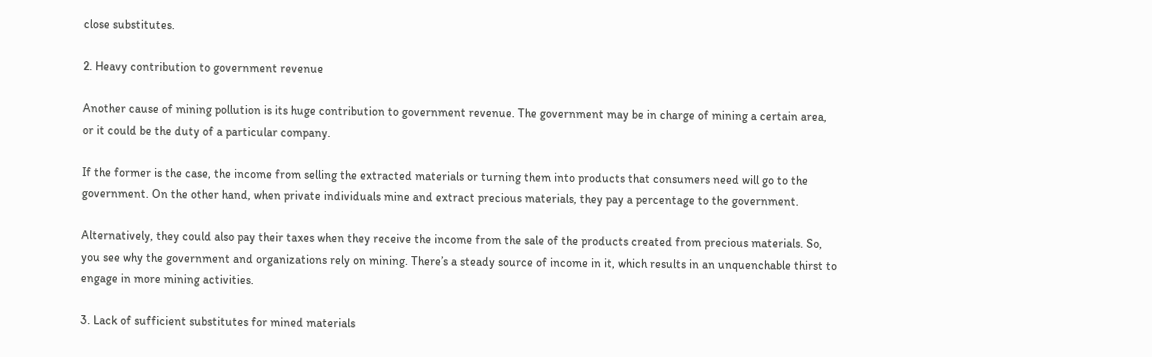close substitutes.

2. Heavy contribution to government revenue

Another cause of mining pollution is its huge contribution to government revenue. The government may be in charge of mining a certain area, or it could be the duty of a particular company.

If the former is the case, the income from selling the extracted materials or turning them into products that consumers need will go to the government. On the other hand, when private individuals mine and extract precious materials, they pay a percentage to the government.

Alternatively, they could also pay their taxes when they receive the income from the sale of the products created from precious materials. So, you see why the government and organizations rely on mining. There’s a steady source of income in it, which results in an unquenchable thirst to engage in more mining activities.

3. Lack of sufficient substitutes for mined materials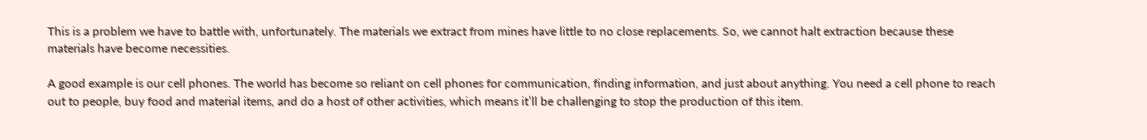This is a problem we have to battle with, unfortunately. The materials we extract from mines have little to no close replacements. So, we cannot halt extraction because these materials have become necessities.

A good example is our cell phones. The world has become so reliant on cell phones for communication, finding information, and just about anything. You need a cell phone to reach out to people, buy food and material items, and do a host of other activities, which means it’ll be challenging to stop the production of this item.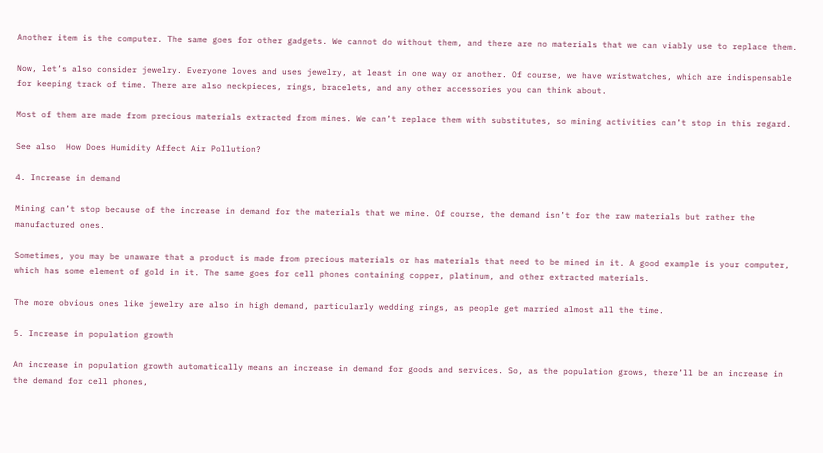Another item is the computer. The same goes for other gadgets. We cannot do without them, and there are no materials that we can viably use to replace them.

Now, let’s also consider jewelry. Everyone loves and uses jewelry, at least in one way or another. Of course, we have wristwatches, which are indispensable for keeping track of time. There are also neckpieces, rings, bracelets, and any other accessories you can think about.

Most of them are made from precious materials extracted from mines. We can’t replace them with substitutes, so mining activities can’t stop in this regard.

See also  How Does Humidity Affect Air Pollution?

4. Increase in demand

Mining can’t stop because of the increase in demand for the materials that we mine. Of course, the demand isn’t for the raw materials but rather the manufactured ones.

Sometimes, you may be unaware that a product is made from precious materials or has materials that need to be mined in it. A good example is your computer, which has some element of gold in it. The same goes for cell phones containing copper, platinum, and other extracted materials.

The more obvious ones like jewelry are also in high demand, particularly wedding rings, as people get married almost all the time.

5. Increase in population growth

An increase in population growth automatically means an increase in demand for goods and services. So, as the population grows, there’ll be an increase in the demand for cell phones,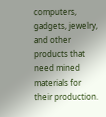computers, gadgets, jewelry, and other products that need mined materials for their production.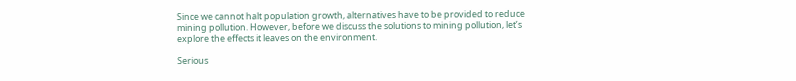Since we cannot halt population growth, alternatives have to be provided to reduce mining pollution. However, before we discuss the solutions to mining pollution, let’s explore the effects it leaves on the environment.

Serious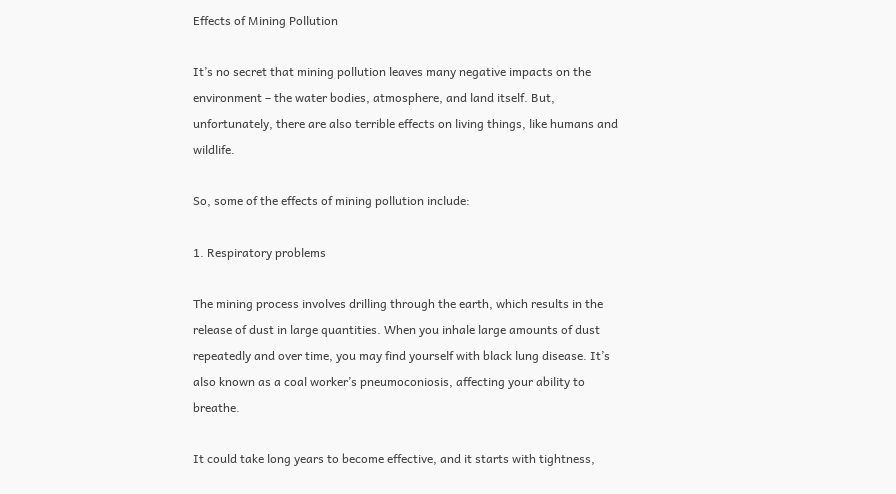Effects of Mining Pollution

It’s no secret that mining pollution leaves many negative impacts on the environment – the water bodies, atmosphere, and land itself. But, unfortunately, there are also terrible effects on living things, like humans and wildlife.

So, some of the effects of mining pollution include:

1. Respiratory problems

The mining process involves drilling through the earth, which results in the release of dust in large quantities. When you inhale large amounts of dust repeatedly and over time, you may find yourself with black lung disease. It’s also known as a coal worker’s pneumoconiosis, affecting your ability to breathe.

It could take long years to become effective, and it starts with tightness,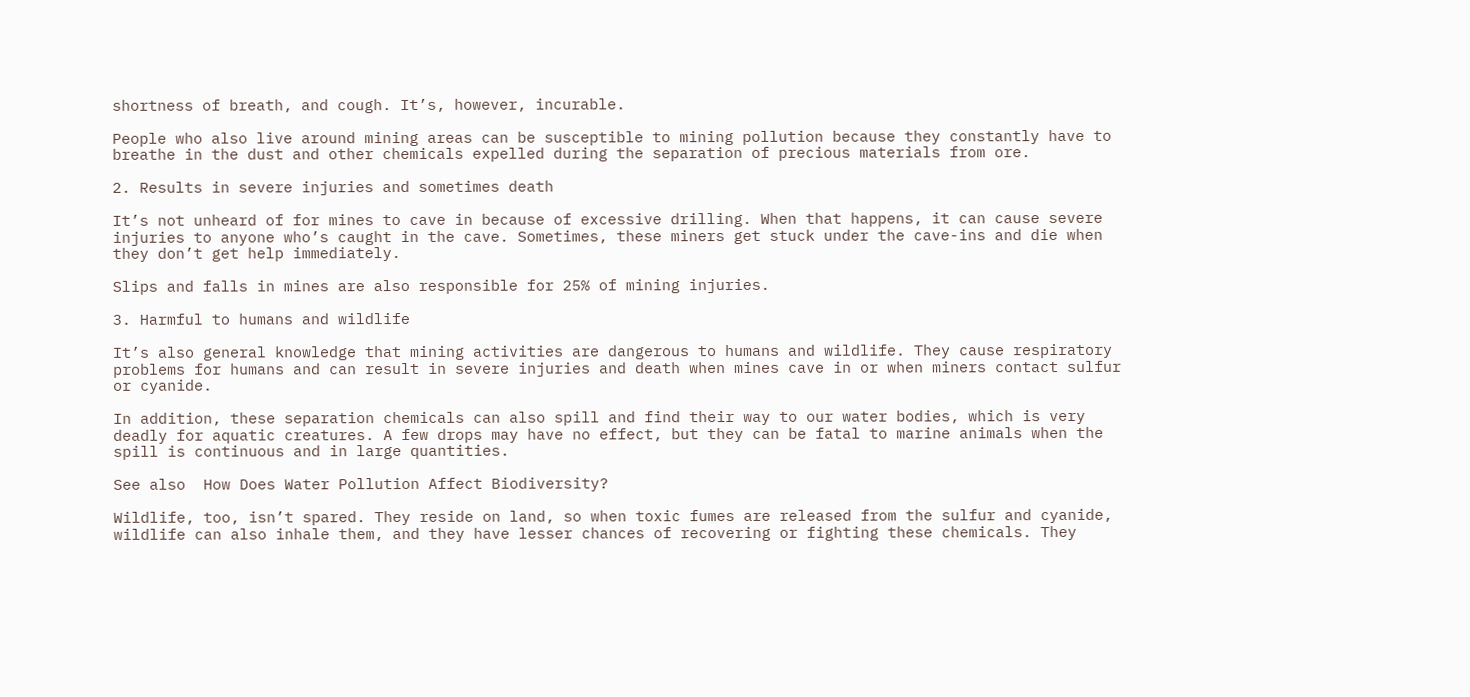shortness of breath, and cough. It’s, however, incurable.

People who also live around mining areas can be susceptible to mining pollution because they constantly have to breathe in the dust and other chemicals expelled during the separation of precious materials from ore.

2. Results in severe injuries and sometimes death

It’s not unheard of for mines to cave in because of excessive drilling. When that happens, it can cause severe injuries to anyone who’s caught in the cave. Sometimes, these miners get stuck under the cave-ins and die when they don’t get help immediately.

Slips and falls in mines are also responsible for 25% of mining injuries.

3. Harmful to humans and wildlife

It’s also general knowledge that mining activities are dangerous to humans and wildlife. They cause respiratory problems for humans and can result in severe injuries and death when mines cave in or when miners contact sulfur or cyanide.

In addition, these separation chemicals can also spill and find their way to our water bodies, which is very deadly for aquatic creatures. A few drops may have no effect, but they can be fatal to marine animals when the spill is continuous and in large quantities.

See also  How Does Water Pollution Affect Biodiversity?

Wildlife, too, isn’t spared. They reside on land, so when toxic fumes are released from the sulfur and cyanide, wildlife can also inhale them, and they have lesser chances of recovering or fighting these chemicals. They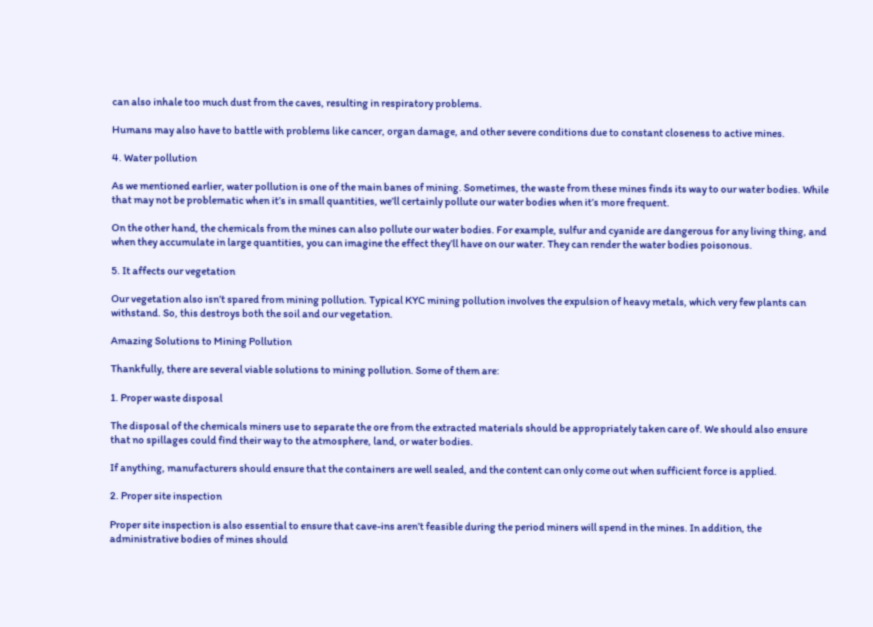can also inhale too much dust from the caves, resulting in respiratory problems.

Humans may also have to battle with problems like cancer, organ damage, and other severe conditions due to constant closeness to active mines.

4. Water pollution

As we mentioned earlier, water pollution is one of the main banes of mining. Sometimes, the waste from these mines finds its way to our water bodies. While that may not be problematic when it’s in small quantities, we’ll certainly pollute our water bodies when it’s more frequent.

On the other hand, the chemicals from the mines can also pollute our water bodies. For example, sulfur and cyanide are dangerous for any living thing, and when they accumulate in large quantities, you can imagine the effect they’ll have on our water. They can render the water bodies poisonous.

5. It affects our vegetation

Our vegetation also isn’t spared from mining pollution. Typical KYC mining pollution involves the expulsion of heavy metals, which very few plants can withstand. So, this destroys both the soil and our vegetation.

Amazing Solutions to Mining Pollution

Thankfully, there are several viable solutions to mining pollution. Some of them are:

1. Proper waste disposal

The disposal of the chemicals miners use to separate the ore from the extracted materials should be appropriately taken care of. We should also ensure that no spillages could find their way to the atmosphere, land, or water bodies.

If anything, manufacturers should ensure that the containers are well sealed, and the content can only come out when sufficient force is applied.

2. Proper site inspection

Proper site inspection is also essential to ensure that cave-ins aren’t feasible during the period miners will spend in the mines. In addition, the administrative bodies of mines should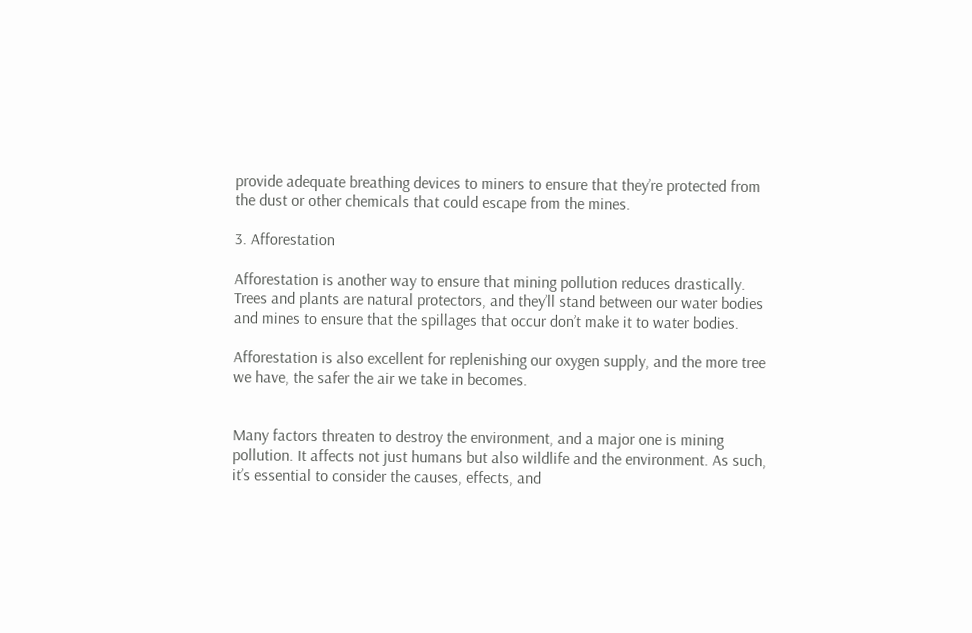provide adequate breathing devices to miners to ensure that they’re protected from the dust or other chemicals that could escape from the mines.

3. Afforestation

Afforestation is another way to ensure that mining pollution reduces drastically. Trees and plants are natural protectors, and they’ll stand between our water bodies and mines to ensure that the spillages that occur don’t make it to water bodies.

Afforestation is also excellent for replenishing our oxygen supply, and the more tree we have, the safer the air we take in becomes.


Many factors threaten to destroy the environment, and a major one is mining pollution. It affects not just humans but also wildlife and the environment. As such, it’s essential to consider the causes, effects, and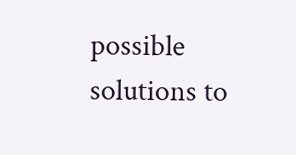possible solutions to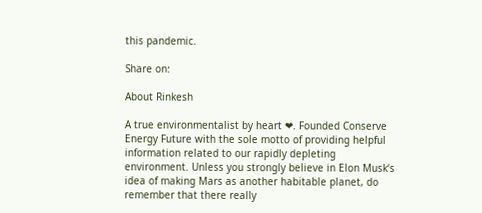this pandemic.

Share on:

About Rinkesh

A true environmentalist by heart ❤. Founded Conserve Energy Future with the sole motto of providing helpful information related to our rapidly depleting environment. Unless you strongly believe in Elon Musk‘s idea of making Mars as another habitable planet, do remember that there really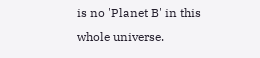is no 'Planet B' in this whole universe.